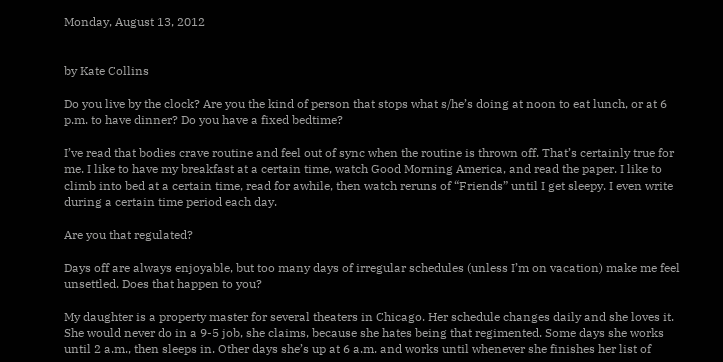Monday, August 13, 2012


by Kate Collins

Do you live by the clock? Are you the kind of person that stops what s/he’s doing at noon to eat lunch, or at 6 p.m. to have dinner? Do you have a fixed bedtime?

I’ve read that bodies crave routine and feel out of sync when the routine is thrown off. That’s certainly true for me. I like to have my breakfast at a certain time, watch Good Morning America, and read the paper. I like to climb into bed at a certain time, read for awhile, then watch reruns of “Friends” until I get sleepy. I even write during a certain time period each day.

Are you that regulated?

Days off are always enjoyable, but too many days of irregular schedules (unless I’m on vacation) make me feel unsettled. Does that happen to you?

My daughter is a property master for several theaters in Chicago. Her schedule changes daily and she loves it. She would never do in a 9-5 job, she claims, because she hates being that regimented. Some days she works until 2 a.m., then sleeps in. Other days she’s up at 6 a.m. and works until whenever she finishes her list of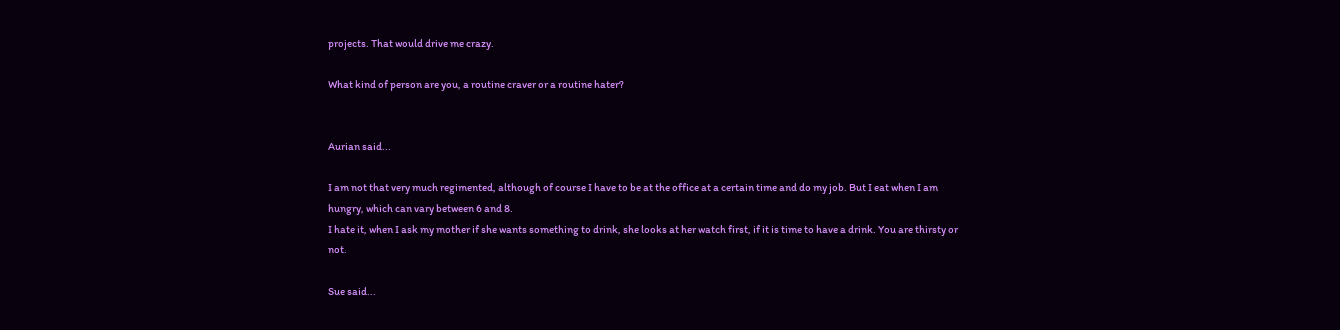projects. That would drive me crazy.

What kind of person are you, a routine craver or a routine hater?


Aurian said...

I am not that very much regimented, although of course I have to be at the office at a certain time and do my job. But I eat when I am hungry, which can vary between 6 and 8.
I hate it, when I ask my mother if she wants something to drink, she looks at her watch first, if it is time to have a drink. You are thirsty or not.

Sue said...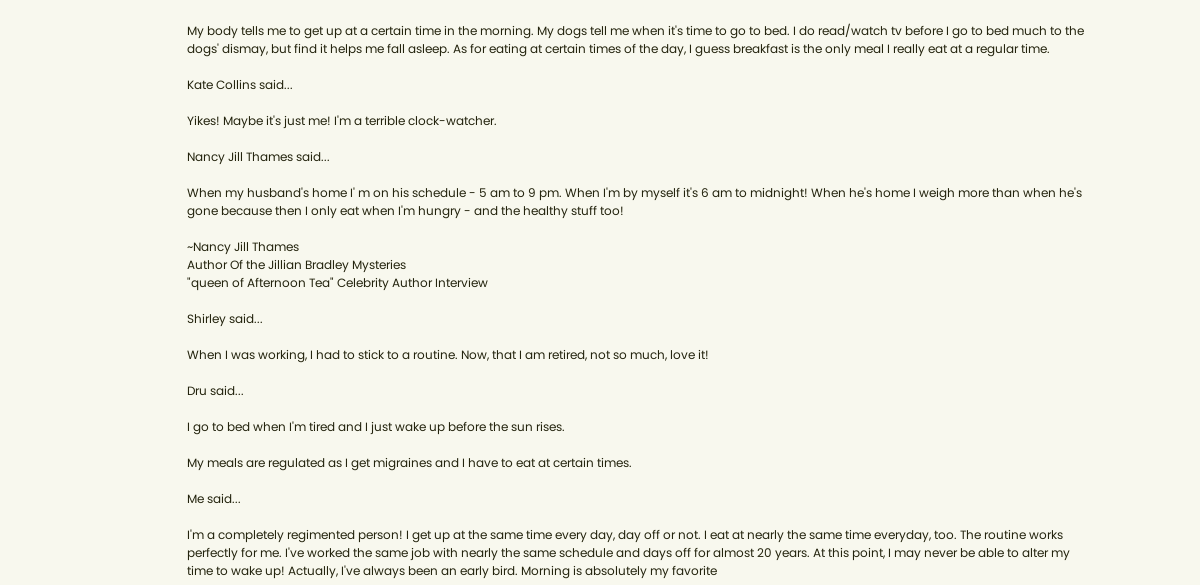My body tells me to get up at a certain time in the morning. My dogs tell me when it's time to go to bed. I do read/watch tv before I go to bed much to the dogs' dismay, but find it helps me fall asleep. As for eating at certain times of the day, I guess breakfast is the only meal I really eat at a regular time.

Kate Collins said...

Yikes! Maybe it's just me! I'm a terrible clock-watcher.

Nancy Jill Thames said...

When my husband's home I' m on his schedule - 5 am to 9 pm. When I'm by myself it's 6 am to midnight! When he's home I weigh more than when he's gone because then I only eat when I'm hungry - and the healthy stuff too!

~Nancy Jill Thames
Author Of the Jillian Bradley Mysteries
"queen of Afternoon Tea" Celebrity Author Interview

Shirley said...

When I was working, I had to stick to a routine. Now, that I am retired, not so much, love it!

Dru said...

I go to bed when I'm tired and I just wake up before the sun rises.

My meals are regulated as I get migraines and I have to eat at certain times.

Me said...

I'm a completely regimented person! I get up at the same time every day, day off or not. I eat at nearly the same time everyday, too. The routine works perfectly for me. I've worked the same job with nearly the same schedule and days off for almost 20 years. At this point, I may never be able to alter my time to wake up! Actually, I've always been an early bird. Morning is absolutely my favorite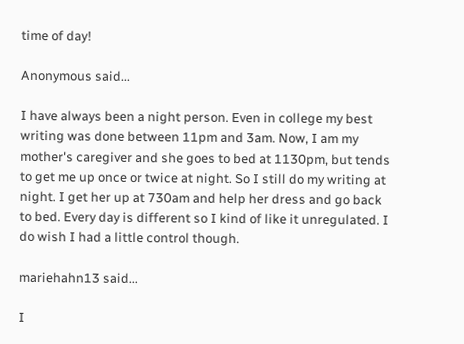time of day!

Anonymous said...

I have always been a night person. Even in college my best writing was done between 11pm and 3am. Now, I am my mother's caregiver and she goes to bed at 1130pm, but tends to get me up once or twice at night. So I still do my writing at night. I get her up at 730am and help her dress and go back to bed. Every day is different so I kind of like it unregulated. I do wish I had a little control though.

mariehahn13 said...

I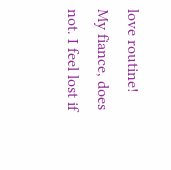love routine! My fiance, does not. I feel lost if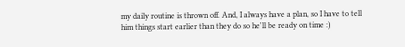my daily routine is thrown off. And, I always have a plan, so I have to tell him things start earlier than they do so he'll be ready on time :)